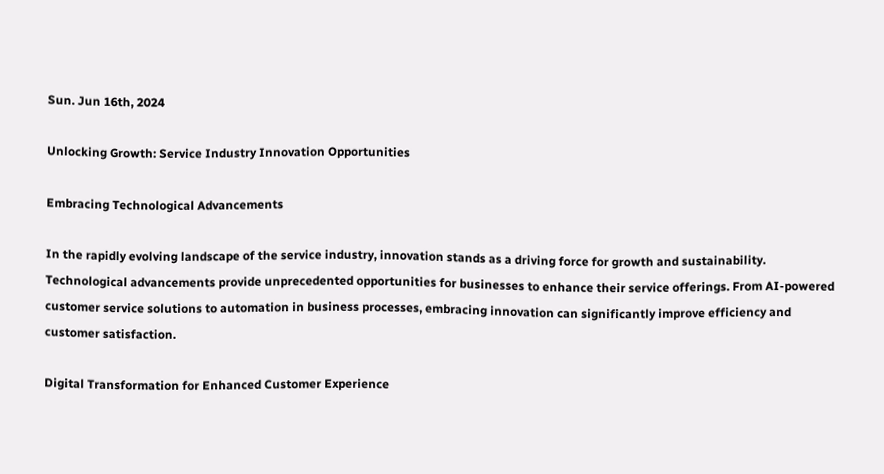Sun. Jun 16th, 2024

Unlocking Growth: Service Industry Innovation Opportunities

Embracing Technological Advancements

In the rapidly evolving landscape of the service industry, innovation stands as a driving force for growth and sustainability. Technological advancements provide unprecedented opportunities for businesses to enhance their service offerings. From AI-powered customer service solutions to automation in business processes, embracing innovation can significantly improve efficiency and customer satisfaction.

Digital Transformation for Enhanced Customer Experience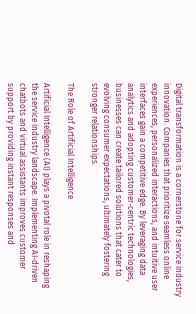Digital transformation is a cornerstone for service industry innovation. Companies that prioritize seamless online experiences, personalized interactions, and intuitive user interfaces gain a competitive edge. By leveraging data analytics and adopting customer-centric technologies, businesses can create tailored solutions that cater to evolving consumer expectations, ultimately fostering stronger relationships.

The Role of Artificial Intelligence

Artificial Intelligence (AI) plays a pivotal role in reshaping the service industry landscape. Implementing AI-driven chatbots and virtual assistants improves customer support by providing instant responses and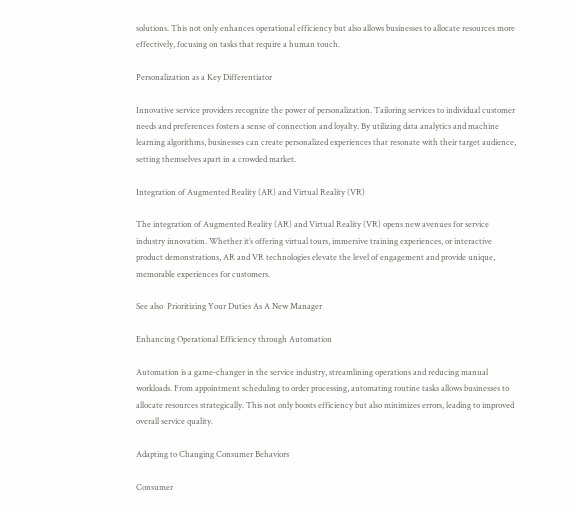solutions. This not only enhances operational efficiency but also allows businesses to allocate resources more effectively, focusing on tasks that require a human touch.

Personalization as a Key Differentiator

Innovative service providers recognize the power of personalization. Tailoring services to individual customer needs and preferences fosters a sense of connection and loyalty. By utilizing data analytics and machine learning algorithms, businesses can create personalized experiences that resonate with their target audience, setting themselves apart in a crowded market.

Integration of Augmented Reality (AR) and Virtual Reality (VR)

The integration of Augmented Reality (AR) and Virtual Reality (VR) opens new avenues for service industry innovation. Whether it’s offering virtual tours, immersive training experiences, or interactive product demonstrations, AR and VR technologies elevate the level of engagement and provide unique, memorable experiences for customers.

See also  Prioritizing Your Duties As A New Manager

Enhancing Operational Efficiency through Automation

Automation is a game-changer in the service industry, streamlining operations and reducing manual workloads. From appointment scheduling to order processing, automating routine tasks allows businesses to allocate resources strategically. This not only boosts efficiency but also minimizes errors, leading to improved overall service quality.

Adapting to Changing Consumer Behaviors

Consumer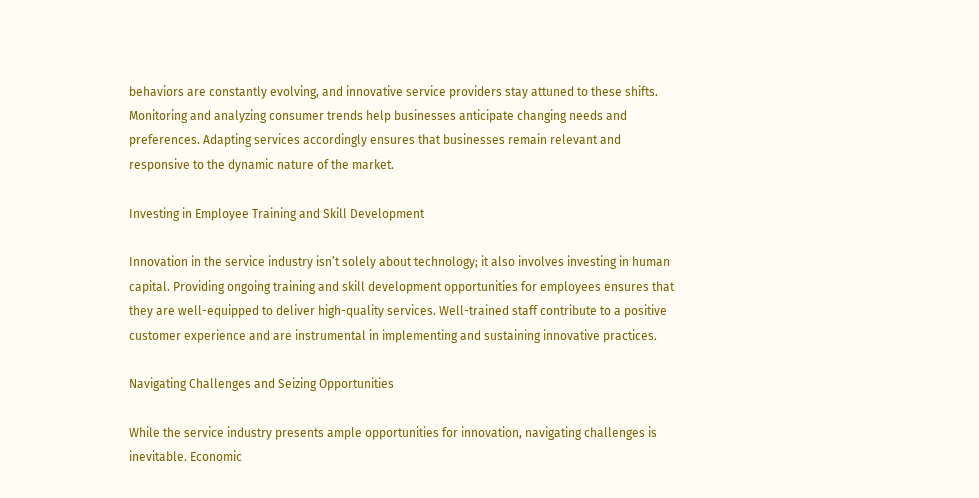behaviors are constantly evolving, and innovative service providers stay attuned to these shifts. Monitoring and analyzing consumer trends help businesses anticipate changing needs and preferences. Adapting services accordingly ensures that businesses remain relevant and responsive to the dynamic nature of the market.

Investing in Employee Training and Skill Development

Innovation in the service industry isn’t solely about technology; it also involves investing in human capital. Providing ongoing training and skill development opportunities for employees ensures that they are well-equipped to deliver high-quality services. Well-trained staff contribute to a positive customer experience and are instrumental in implementing and sustaining innovative practices.

Navigating Challenges and Seizing Opportunities

While the service industry presents ample opportunities for innovation, navigating challenges is inevitable. Economic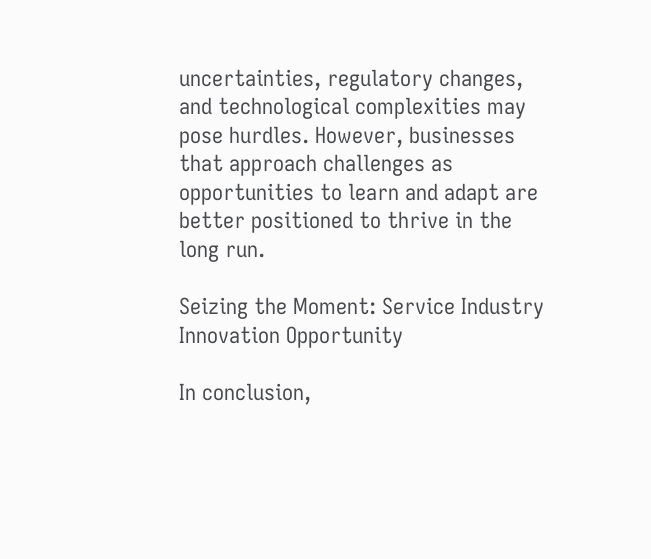uncertainties, regulatory changes, and technological complexities may pose hurdles. However, businesses that approach challenges as opportunities to learn and adapt are better positioned to thrive in the long run.

Seizing the Moment: Service Industry Innovation Opportunity

In conclusion,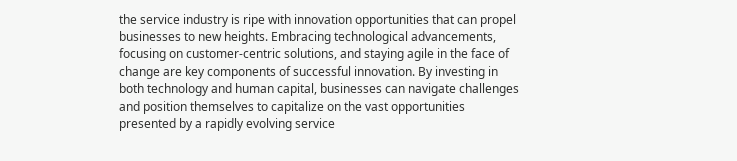the service industry is ripe with innovation opportunities that can propel businesses to new heights. Embracing technological advancements, focusing on customer-centric solutions, and staying agile in the face of change are key components of successful innovation. By investing in both technology and human capital, businesses can navigate challenges and position themselves to capitalize on the vast opportunities presented by a rapidly evolving service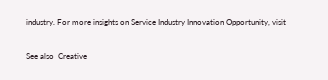industry. For more insights on Service Industry Innovation Opportunity, visit

See also  Creative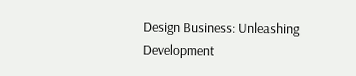Design Business: Unleashing Development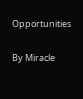Opportunities

By Miracle